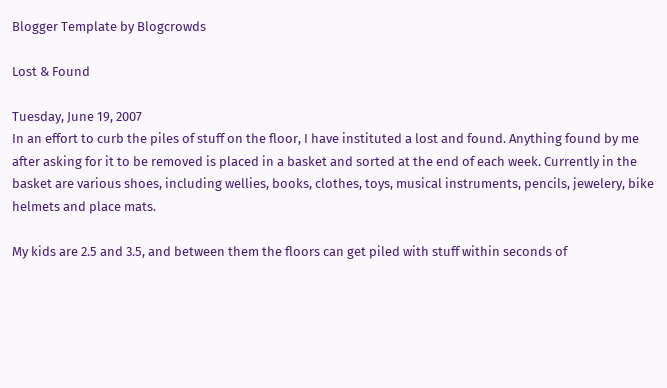Blogger Template by Blogcrowds

Lost & Found

Tuesday, June 19, 2007
In an effort to curb the piles of stuff on the floor, I have instituted a lost and found. Anything found by me after asking for it to be removed is placed in a basket and sorted at the end of each week. Currently in the basket are various shoes, including wellies, books, clothes, toys, musical instruments, pencils, jewelery, bike helmets and place mats.

My kids are 2.5 and 3.5, and between them the floors can get piled with stuff within seconds of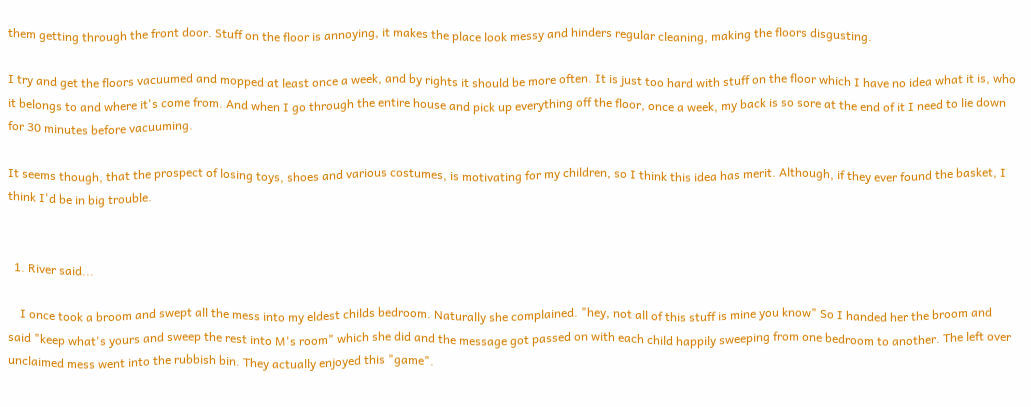them getting through the front door. Stuff on the floor is annoying, it makes the place look messy and hinders regular cleaning, making the floors disgusting.

I try and get the floors vacuumed and mopped at least once a week, and by rights it should be more often. It is just too hard with stuff on the floor which I have no idea what it is, who it belongs to and where it's come from. And when I go through the entire house and pick up everything off the floor, once a week, my back is so sore at the end of it I need to lie down for 30 minutes before vacuuming.

It seems though, that the prospect of losing toys, shoes and various costumes, is motivating for my children, so I think this idea has merit. Although, if they ever found the basket, I think I'd be in big trouble.


  1. River said...

    I once took a broom and swept all the mess into my eldest childs bedroom. Naturally she complained. "hey, not all of this stuff is mine you know" So I handed her the broom and said "keep what's yours and sweep the rest into M's room" which she did and the message got passed on with each child happily sweeping from one bedroom to another. The left over unclaimed mess went into the rubbish bin. They actually enjoyed this "game".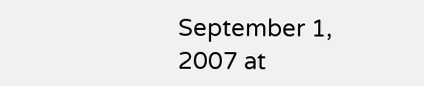September 1, 2007 at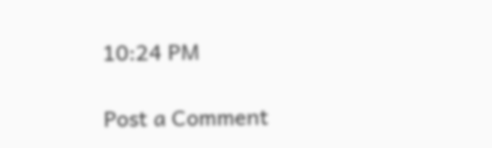10:24 PM

Post a Comment